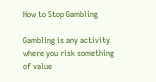How to Stop Gambling

Gambling is any activity where you risk something of value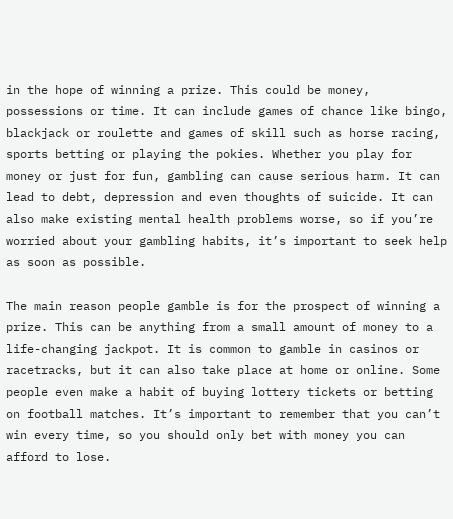in the hope of winning a prize. This could be money, possessions or time. It can include games of chance like bingo, blackjack or roulette and games of skill such as horse racing, sports betting or playing the pokies. Whether you play for money or just for fun, gambling can cause serious harm. It can lead to debt, depression and even thoughts of suicide. It can also make existing mental health problems worse, so if you’re worried about your gambling habits, it’s important to seek help as soon as possible.

The main reason people gamble is for the prospect of winning a prize. This can be anything from a small amount of money to a life-changing jackpot. It is common to gamble in casinos or racetracks, but it can also take place at home or online. Some people even make a habit of buying lottery tickets or betting on football matches. It’s important to remember that you can’t win every time, so you should only bet with money you can afford to lose.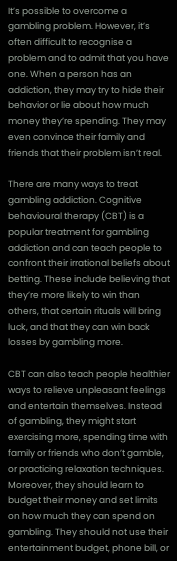It’s possible to overcome a gambling problem. However, it’s often difficult to recognise a problem and to admit that you have one. When a person has an addiction, they may try to hide their behavior or lie about how much money they’re spending. They may even convince their family and friends that their problem isn’t real.

There are many ways to treat gambling addiction. Cognitive behavioural therapy (CBT) is a popular treatment for gambling addiction and can teach people to confront their irrational beliefs about betting. These include believing that they’re more likely to win than others, that certain rituals will bring luck, and that they can win back losses by gambling more.

CBT can also teach people healthier ways to relieve unpleasant feelings and entertain themselves. Instead of gambling, they might start exercising more, spending time with family or friends who don’t gamble, or practicing relaxation techniques. Moreover, they should learn to budget their money and set limits on how much they can spend on gambling. They should not use their entertainment budget, phone bill, or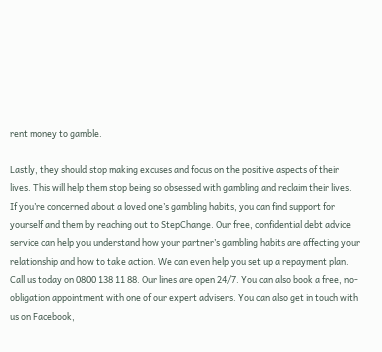rent money to gamble.

Lastly, they should stop making excuses and focus on the positive aspects of their lives. This will help them stop being so obsessed with gambling and reclaim their lives. If you’re concerned about a loved one’s gambling habits, you can find support for yourself and them by reaching out to StepChange. Our free, confidential debt advice service can help you understand how your partner’s gambling habits are affecting your relationship and how to take action. We can even help you set up a repayment plan. Call us today on 0800 138 11 88. Our lines are open 24/7. You can also book a free, no-obligation appointment with one of our expert advisers. You can also get in touch with us on Facebook,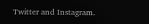Twitter and Instagram.